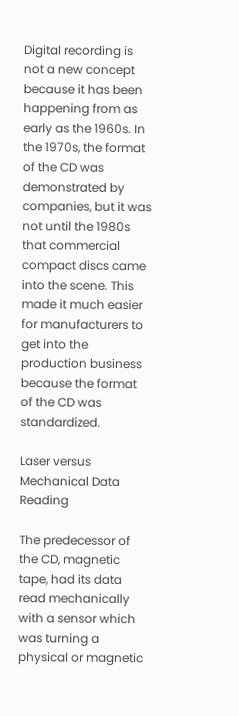Digital recording is not a new concept because it has been happening from as early as the 1960s. In the 1970s, the format of the CD was demonstrated by companies, but it was not until the 1980s that commercial compact discs came into the scene. This made it much easier for manufacturers to get into the production business because the format of the CD was standardized.

Laser versus Mechanical Data Reading

The predecessor of the CD, magnetic tape, had its data read mechanically with a sensor which was turning a physical or magnetic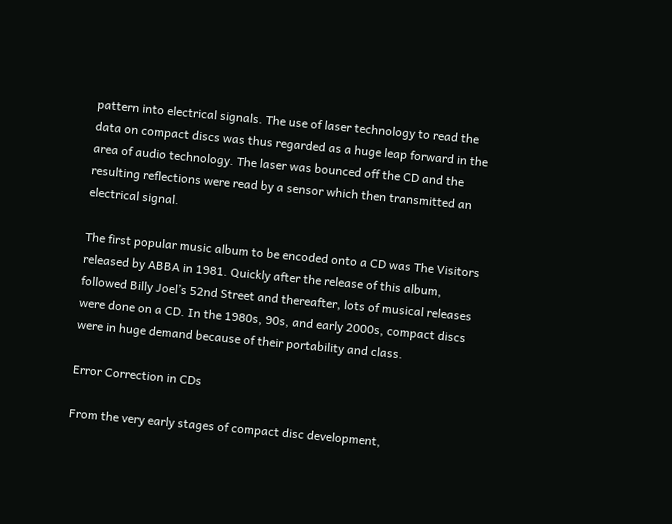pattern into electrical signals. The use of laser technology to read the data on compact discs was thus regarded as a huge leap forward in the area of audio technology. The laser was bounced off the CD and the resulting reflections were read by a sensor which then transmitted an electrical signal.

The first popular music album to be encoded onto a CD was The Visitors released by ABBA in 1981. Quickly after the release of this album, followed Billy Joel’s 52nd Street and thereafter, lots of musical releases were done on a CD. In the 1980s, 90s, and early 2000s, compact discs were in huge demand because of their portability and class.

Error Correction in CDs

From the very early stages of compact disc development,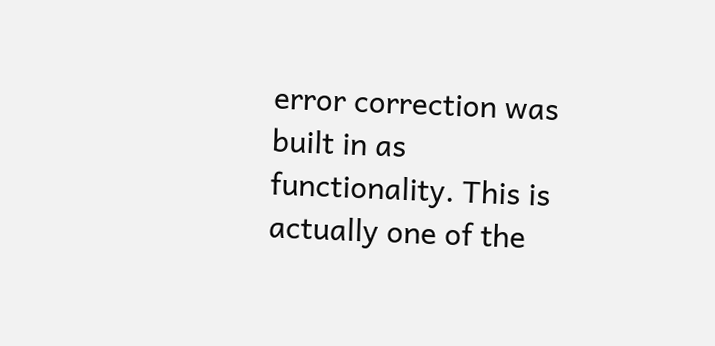error correction was built in as functionality. This is actually one of the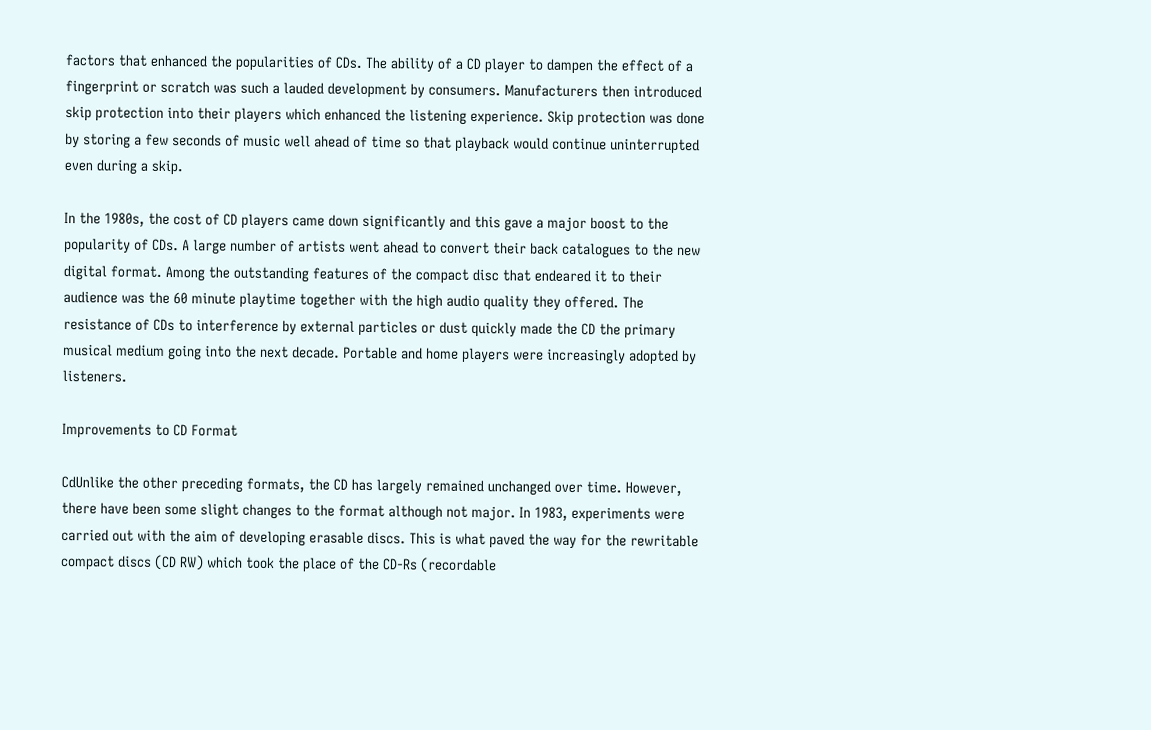factors that enhanced the popularities of CDs. The ability of a CD player to dampen the effect of a fingerprint or scratch was such a lauded development by consumers. Manufacturers then introduced skip protection into their players which enhanced the listening experience. Skip protection was done by storing a few seconds of music well ahead of time so that playback would continue uninterrupted even during a skip.

In the 1980s, the cost of CD players came down significantly and this gave a major boost to the popularity of CDs. A large number of artists went ahead to convert their back catalogues to the new digital format. Among the outstanding features of the compact disc that endeared it to their audience was the 60 minute playtime together with the high audio quality they offered. The resistance of CDs to interference by external particles or dust quickly made the CD the primary musical medium going into the next decade. Portable and home players were increasingly adopted by listeners.

Improvements to CD Format

CdUnlike the other preceding formats, the CD has largely remained unchanged over time. However, there have been some slight changes to the format although not major. In 1983, experiments were carried out with the aim of developing erasable discs. This is what paved the way for the rewritable compact discs (CD RW) which took the place of the CD-Rs (recordable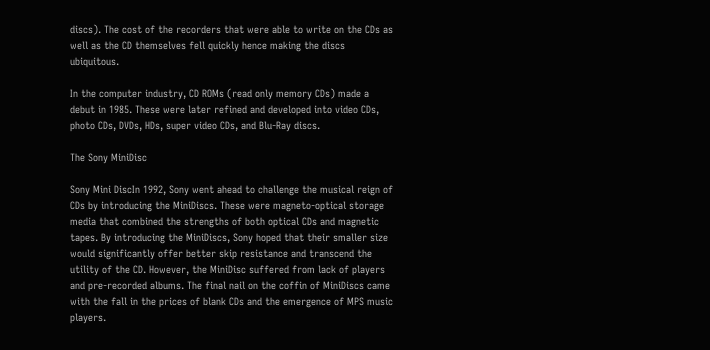discs). The cost of the recorders that were able to write on the CDs as well as the CD themselves fell quickly hence making the discs ubiquitous.

In the computer industry, CD ROMs (read only memory CDs) made a debut in 1985. These were later refined and developed into video CDs, photo CDs, DVDs, HDs, super video CDs, and Blu-Ray discs.

The Sony MiniDisc

Sony Mini DiscIn 1992, Sony went ahead to challenge the musical reign of CDs by introducing the MiniDiscs. These were magneto-optical storage media that combined the strengths of both optical CDs and magnetic tapes. By introducing the MiniDiscs, Sony hoped that their smaller size would significantly offer better skip resistance and transcend the utility of the CD. However, the MiniDisc suffered from lack of players and pre-recorded albums. The final nail on the coffin of MiniDiscs came with the fall in the prices of blank CDs and the emergence of MPS music players.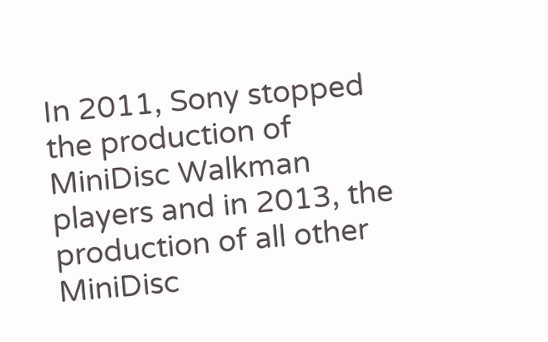In 2011, Sony stopped the production of MiniDisc Walkman players and in 2013, the production of all other MiniDisc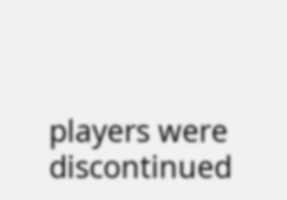players were discontinued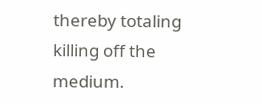thereby totaling killing off the medium.